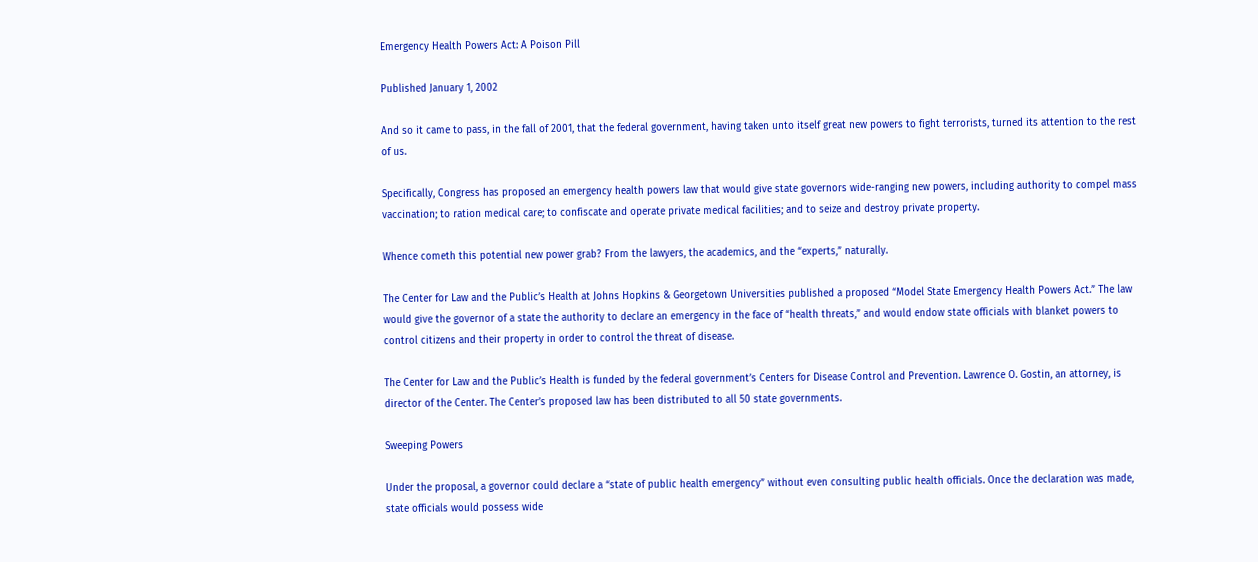Emergency Health Powers Act: A Poison Pill

Published January 1, 2002

And so it came to pass, in the fall of 2001, that the federal government, having taken unto itself great new powers to fight terrorists, turned its attention to the rest of us.

Specifically, Congress has proposed an emergency health powers law that would give state governors wide-ranging new powers, including authority to compel mass vaccination; to ration medical care; to confiscate and operate private medical facilities; and to seize and destroy private property.

Whence cometh this potential new power grab? From the lawyers, the academics, and the “experts,” naturally.

The Center for Law and the Public’s Health at Johns Hopkins & Georgetown Universities published a proposed “Model State Emergency Health Powers Act.” The law would give the governor of a state the authority to declare an emergency in the face of “health threats,” and would endow state officials with blanket powers to control citizens and their property in order to control the threat of disease.

The Center for Law and the Public’s Health is funded by the federal government’s Centers for Disease Control and Prevention. Lawrence O. Gostin, an attorney, is director of the Center. The Center’s proposed law has been distributed to all 50 state governments.

Sweeping Powers

Under the proposal, a governor could declare a “state of public health emergency” without even consulting public health officials. Once the declaration was made, state officials would possess wide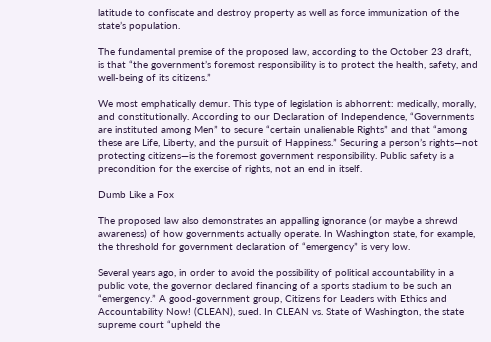latitude to confiscate and destroy property as well as force immunization of the state’s population.

The fundamental premise of the proposed law, according to the October 23 draft, is that “the government’s foremost responsibility is to protect the health, safety, and well-being of its citizens.”

We most emphatically demur. This type of legislation is abhorrent: medically, morally, and constitutionally. According to our Declaration of Independence, “Governments are instituted among Men” to secure “certain unalienable Rights” and that “among these are Life, Liberty, and the pursuit of Happiness.” Securing a person’s rights—not protecting citizens—is the foremost government responsibility. Public safety is a precondition for the exercise of rights, not an end in itself.

Dumb Like a Fox

The proposed law also demonstrates an appalling ignorance (or maybe a shrewd awareness) of how governments actually operate. In Washington state, for example, the threshold for government declaration of “emergency” is very low.

Several years ago, in order to avoid the possibility of political accountability in a public vote, the governor declared financing of a sports stadium to be such an “emergency.” A good-government group, Citizens for Leaders with Ethics and Accountability Now! (CLEAN), sued. In CLEAN vs. State of Washington, the state supreme court “upheld the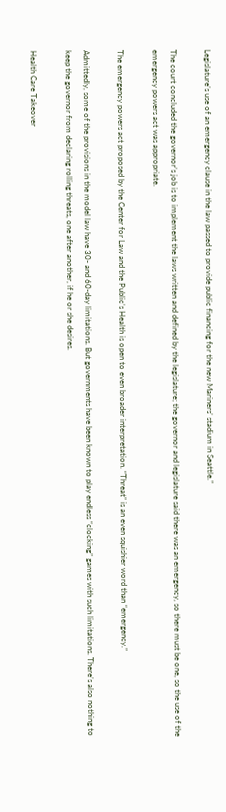Legislature’s use of an emergency clause in the law passed to provide public financing for the new Mariners’ stadium in Seattle.”

The court concluded the governor’s job is to implement the laws written and defined by the legislature; the governor and legislature said there was an emergency, so there must be one, so the use of the emergency powers act was appropriate.

The emergency powers act proposed by the Center for Law and the Public’s Health is open to even broader interpretation. “Threat” is an even squishier word than “emergency.”

Admittedly, some of the provisions in the model law have 30- and 60-day limitations. But governments have been known to play endless “clocking” games with such limitations. There’s also nothing to keep the governor from declaring rolling threats, one after another, if he or she desires.

Health Care Takeover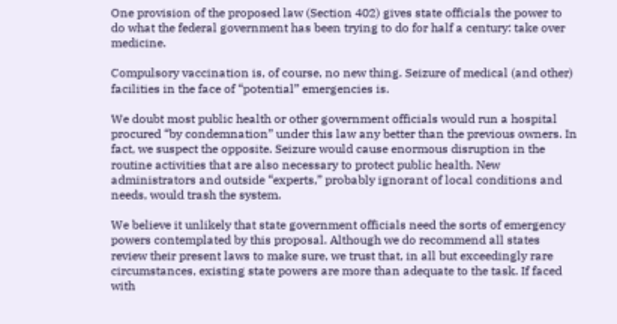One provision of the proposed law (Section 402) gives state officials the power to do what the federal government has been trying to do for half a century: take over medicine.

Compulsory vaccination is, of course, no new thing. Seizure of medical (and other) facilities in the face of “potential” emergencies is.

We doubt most public health or other government officials would run a hospital procured “by condemnation” under this law any better than the previous owners. In fact, we suspect the opposite. Seizure would cause enormous disruption in the routine activities that are also necessary to protect public health. New administrators and outside “experts,” probably ignorant of local conditions and needs, would trash the system.

We believe it unlikely that state government officials need the sorts of emergency powers contemplated by this proposal. Although we do recommend all states review their present laws to make sure, we trust that, in all but exceedingly rare circumstances, existing state powers are more than adequate to the task. If faced with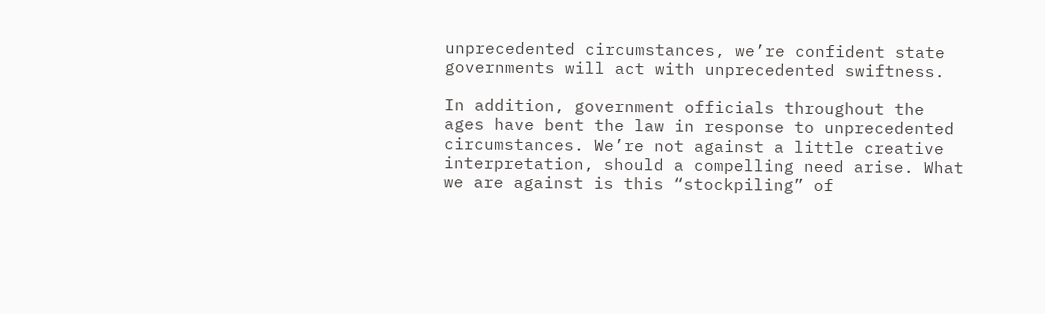unprecedented circumstances, we’re confident state governments will act with unprecedented swiftness.

In addition, government officials throughout the ages have bent the law in response to unprecedented circumstances. We’re not against a little creative interpretation, should a compelling need arise. What we are against is this “stockpiling” of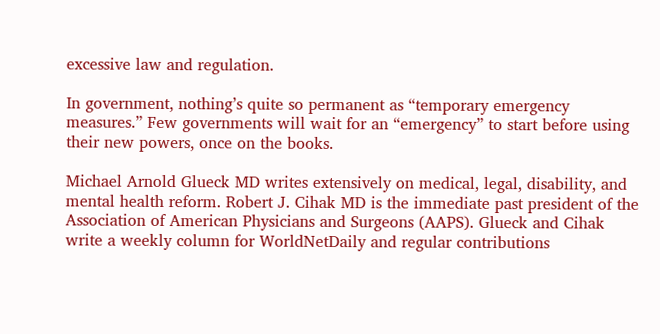excessive law and regulation.

In government, nothing’s quite so permanent as “temporary emergency measures.” Few governments will wait for an “emergency” to start before using their new powers, once on the books.

Michael Arnold Glueck MD writes extensively on medical, legal, disability, and mental health reform. Robert J. Cihak MD is the immediate past president of the Association of American Physicians and Surgeons (AAPS). Glueck and Cihak write a weekly column for WorldNetDaily and regular contributions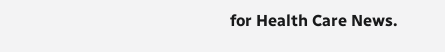for Health Care News.